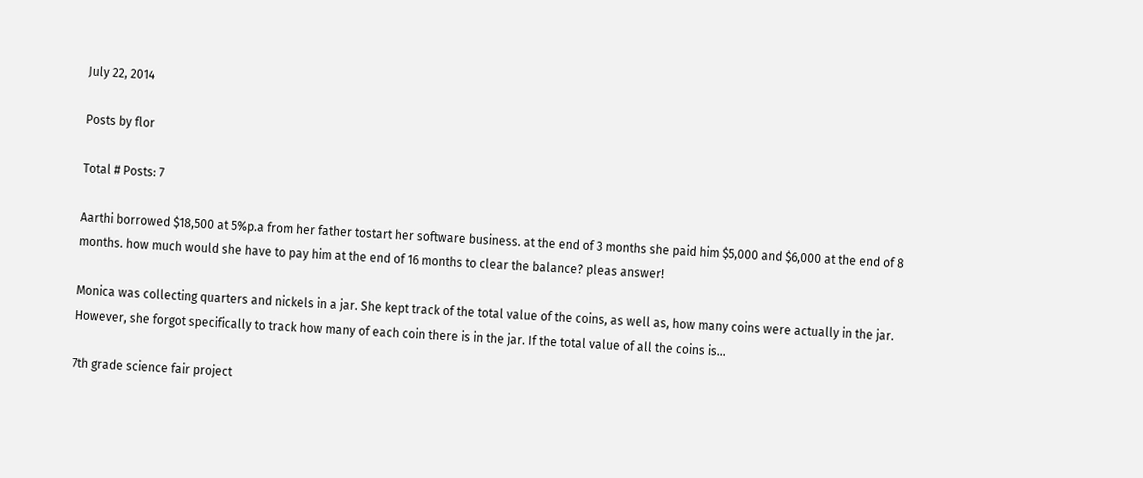July 22, 2014

Posts by flor

Total # Posts: 7

Aarthi borrowed $18,500 at 5%p.a from her father tostart her software business. at the end of 3 months she paid him $5,000 and $6,000 at the end of 8 months. how much would she have to pay him at the end of 16 months to clear the balance? pleas answer!

Monica was collecting quarters and nickels in a jar. She kept track of the total value of the coins, as well as, how many coins were actually in the jar. However, she forgot specifically to track how many of each coin there is in the jar. If the total value of all the coins is...

7th grade science fair project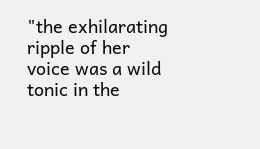"the exhilarating ripple of her voice was a wild tonic in the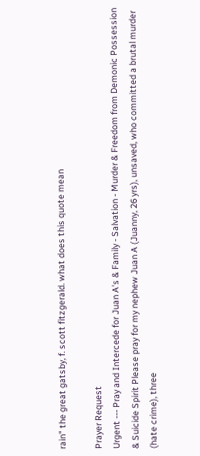rain" the great gatsby, f. scott fitzgerald. what does this quote mean

Prayer Request
Urgent --- Pray and Intercede for Juan A's & Family - Salvation - Murder & Freedom from Demonic Possession & Suicide Spirit Please pray for my nephew Juan A (Juanny, 26 yrs), unsaved, who committed a brutal murder (hate crime), three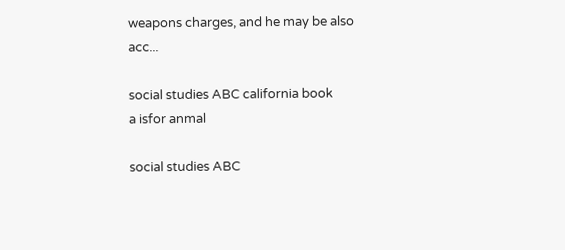weapons charges, and he may be also acc...

social studies ABC california book
a isfor anmal

social studies ABC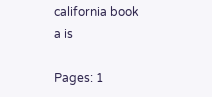california book
a is

Pages: 1